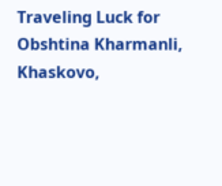Traveling Luck for Obshtina Kharmanli, Khaskovo,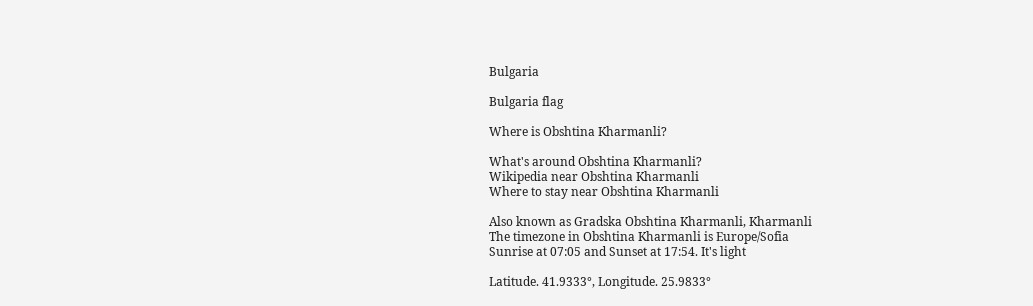Bulgaria

Bulgaria flag

Where is Obshtina Kharmanli?

What's around Obshtina Kharmanli?
Wikipedia near Obshtina Kharmanli
Where to stay near Obshtina Kharmanli

Also known as Gradska Obshtina Kharmanli, Kharmanli
The timezone in Obshtina Kharmanli is Europe/Sofia
Sunrise at 07:05 and Sunset at 17:54. It's light

Latitude. 41.9333°, Longitude. 25.9833°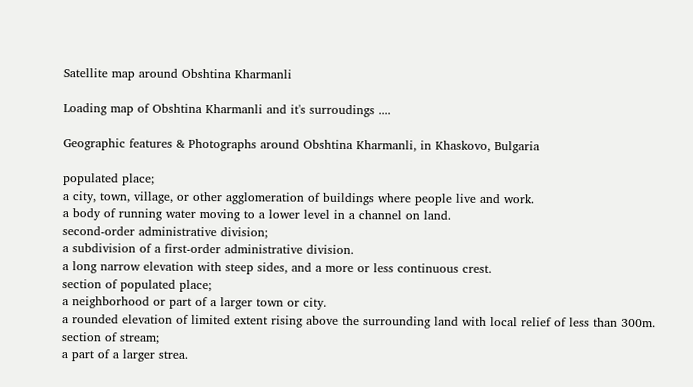Satellite map around Obshtina Kharmanli

Loading map of Obshtina Kharmanli and it's surroudings ....

Geographic features & Photographs around Obshtina Kharmanli, in Khaskovo, Bulgaria

populated place;
a city, town, village, or other agglomeration of buildings where people live and work.
a body of running water moving to a lower level in a channel on land.
second-order administrative division;
a subdivision of a first-order administrative division.
a long narrow elevation with steep sides, and a more or less continuous crest.
section of populated place;
a neighborhood or part of a larger town or city.
a rounded elevation of limited extent rising above the surrounding land with local relief of less than 300m.
section of stream;
a part of a larger strea.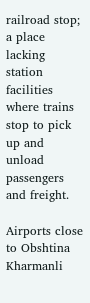railroad stop;
a place lacking station facilities where trains stop to pick up and unload passengers and freight.

Airports close to Obshtina Kharmanli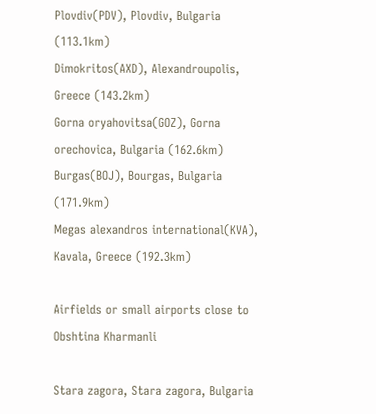Plovdiv(PDV), Plovdiv, Bulgaria (113.1km)
Dimokritos(AXD), Alexandroupolis, Greece (143.2km)
Gorna oryahovitsa(GOZ), Gorna orechovica, Bulgaria (162.6km)
Burgas(BOJ), Bourgas, Bulgaria (171.9km)
Megas alexandros international(KVA), Kavala, Greece (192.3km)

Airfields or small airports close to Obshtina Kharmanli

Stara zagora, Stara zagora, Bulgaria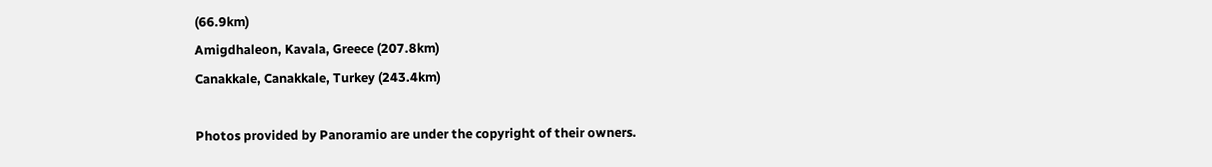(66.9km)
Amigdhaleon, Kavala, Greece (207.8km)
Canakkale, Canakkale, Turkey (243.4km)

Photos provided by Panoramio are under the copyright of their owners.